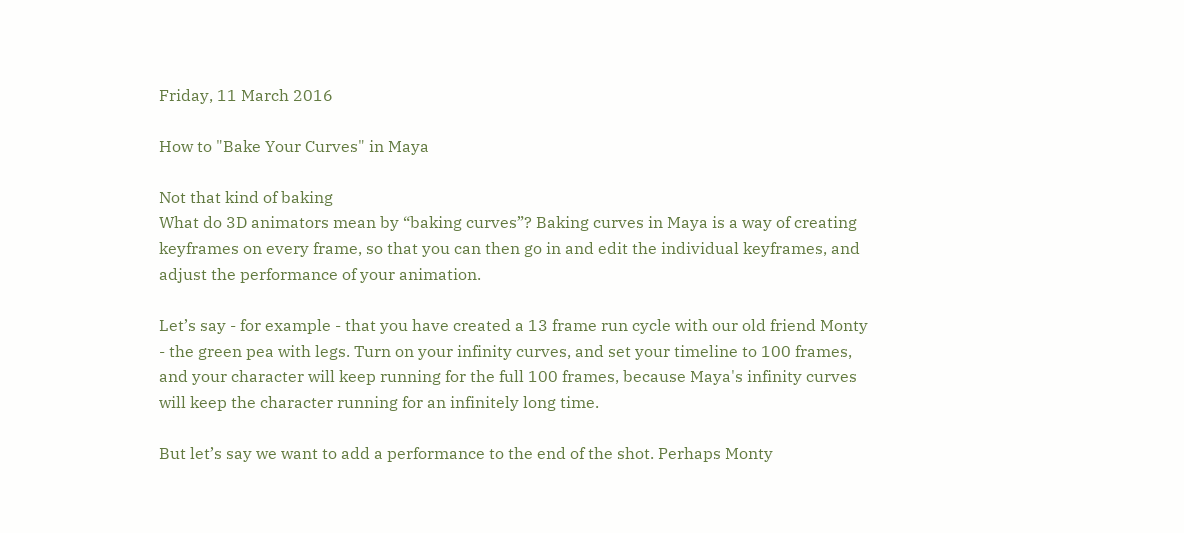Friday, 11 March 2016

How to "Bake Your Curves" in Maya

Not that kind of baking
What do 3D animators mean by “baking curves”? Baking curves in Maya is a way of creating keyframes on every frame, so that you can then go in and edit the individual keyframes, and adjust the performance of your animation.

Let’s say - for example - that you have created a 13 frame run cycle with our old friend Monty - the green pea with legs. Turn on your infinity curves, and set your timeline to 100 frames, and your character will keep running for the full 100 frames, because Maya's infinity curves will keep the character running for an infinitely long time.

But let’s say we want to add a performance to the end of the shot. Perhaps Monty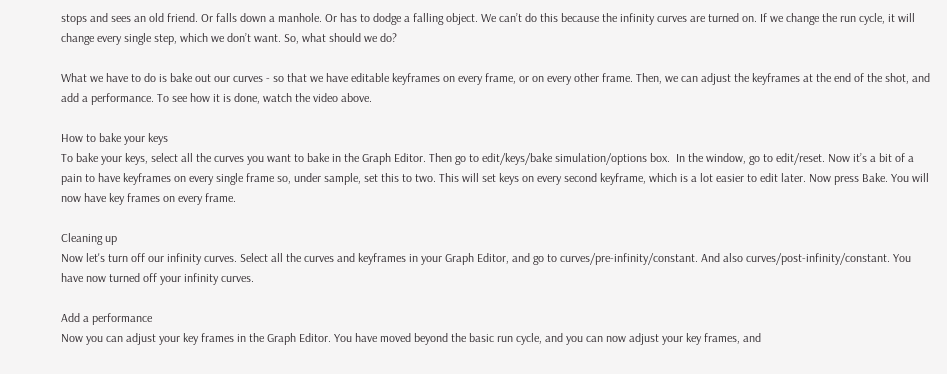stops and sees an old friend. Or falls down a manhole. Or has to dodge a falling object. We can’t do this because the infinity curves are turned on. If we change the run cycle, it will change every single step, which we don’t want. So, what should we do?

What we have to do is bake out our curves - so that we have editable keyframes on every frame, or on every other frame. Then, we can adjust the keyframes at the end of the shot, and add a performance. To see how it is done, watch the video above.

How to bake your keys
To bake your keys, select all the curves you want to bake in the Graph Editor. Then go to edit/keys/bake simulation/options box.  In the window, go to edit/reset. Now it’s a bit of a pain to have keyframes on every single frame so, under sample, set this to two. This will set keys on every second keyframe, which is a lot easier to edit later. Now press Bake. You will now have key frames on every frame.

Cleaning up
Now let's turn off our infinity curves. Select all the curves and keyframes in your Graph Editor, and go to curves/pre-infinity/constant. And also curves/post-infinity/constant. You have now turned off your infinity curves.

Add a performance
Now you can adjust your key frames in the Graph Editor. You have moved beyond the basic run cycle, and you can now adjust your key frames, and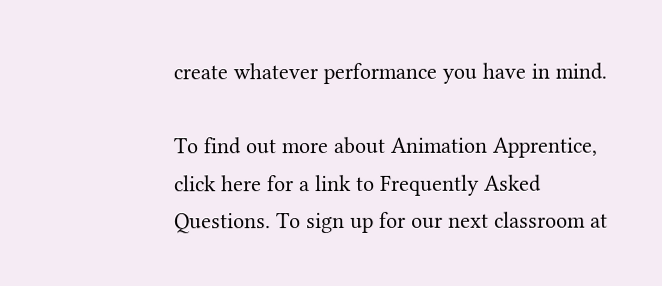create whatever performance you have in mind.

To find out more about Animation Apprentice, click here for a link to Frequently Asked Questions. To sign up for our next classroom at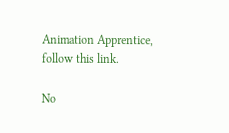Animation Apprentice, follow this link.

No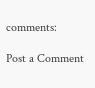comments:

Post a Comment